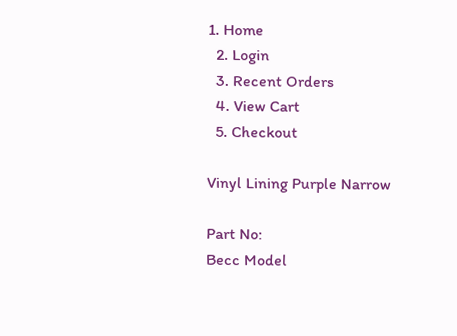1. Home
  2. Login
  3. Recent Orders
  4. View Cart
  5. Checkout

Vinyl Lining Purple Narrow

Part No:
Becc Model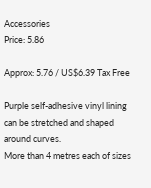Accessories
Price: 5.86

Approx: 5.76 / US$6.39 Tax Free

Purple self-adhesive vinyl lining can be stretched and shaped around curves.
More than 4 metres each of sizes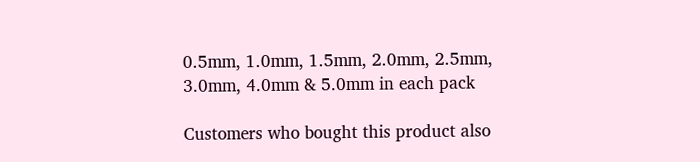0.5mm, 1.0mm, 1.5mm, 2.0mm, 2.5mm, 3.0mm, 4.0mm & 5.0mm in each pack

Customers who bought this product also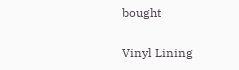bought

Vinyl Lining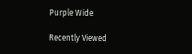Purple Wide

Recently Viewed